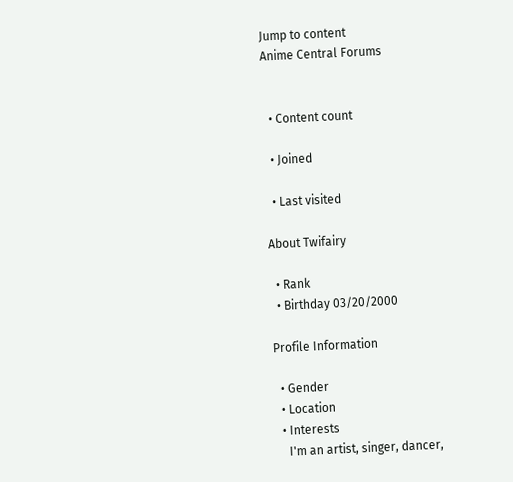Jump to content
Anime Central Forums


  • Content count

  • Joined

  • Last visited

About Twifairy

  • Rank
  • Birthday 03/20/2000

Profile Information

  • Gender
  • Location
  • Interests
    I'm an artist, singer, dancer,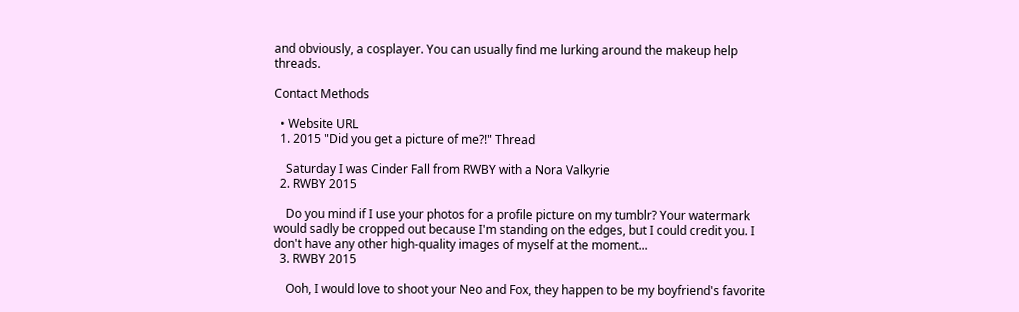and obviously, a cosplayer. You can usually find me lurking around the makeup help threads.

Contact Methods

  • Website URL
  1. 2015 "Did you get a picture of me?!" Thread

    Saturday I was Cinder Fall from RWBY with a Nora Valkyrie
  2. RWBY 2015

    Do you mind if I use your photos for a profile picture on my tumblr? Your watermark would sadly be cropped out because I'm standing on the edges, but I could credit you. I don't have any other high-quality images of myself at the moment...
  3. RWBY 2015

    Ooh, I would love to shoot your Neo and Fox, they happen to be my boyfriend's favorite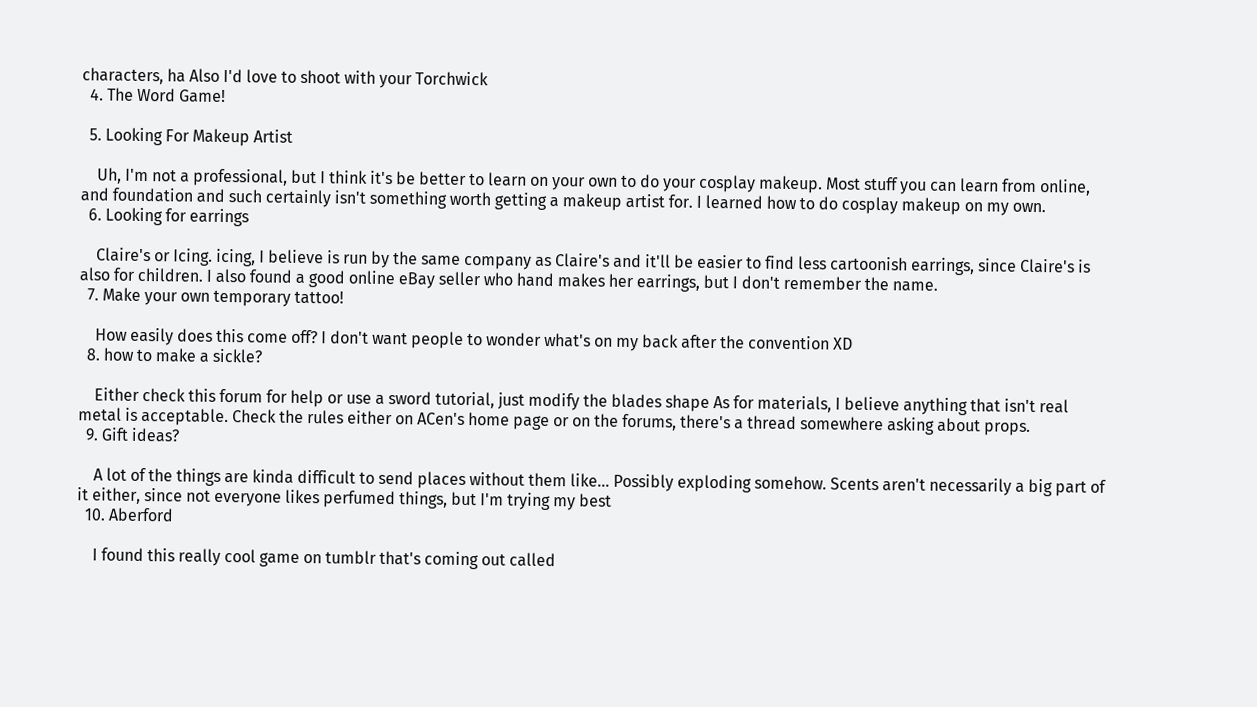characters, ha Also I'd love to shoot with your Torchwick
  4. The Word Game!

  5. Looking For Makeup Artist

    Uh, I'm not a professional, but I think it's be better to learn on your own to do your cosplay makeup. Most stuff you can learn from online, and foundation and such certainly isn't something worth getting a makeup artist for. I learned how to do cosplay makeup on my own.
  6. Looking for earrings

    Claire's or Icing. icing, I believe is run by the same company as Claire's and it'll be easier to find less cartoonish earrings, since Claire's is also for children. I also found a good online eBay seller who hand makes her earrings, but I don't remember the name.
  7. Make your own temporary tattoo!

    How easily does this come off? I don't want people to wonder what's on my back after the convention XD
  8. how to make a sickle?

    Either check this forum for help or use a sword tutorial, just modify the blades shape As for materials, I believe anything that isn't real metal is acceptable. Check the rules either on ACen's home page or on the forums, there's a thread somewhere asking about props.
  9. Gift ideas?

    A lot of the things are kinda difficult to send places without them like... Possibly exploding somehow. Scents aren't necessarily a big part of it either, since not everyone likes perfumed things, but I'm trying my best
  10. Aberford

    I found this really cool game on tumblr that's coming out called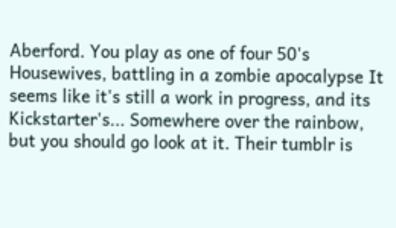Aberford. You play as one of four 50's Housewives, battling in a zombie apocalypse It seems like it's still a work in progress, and its Kickstarter's... Somewhere over the rainbow, but you should go look at it. Their tumblr is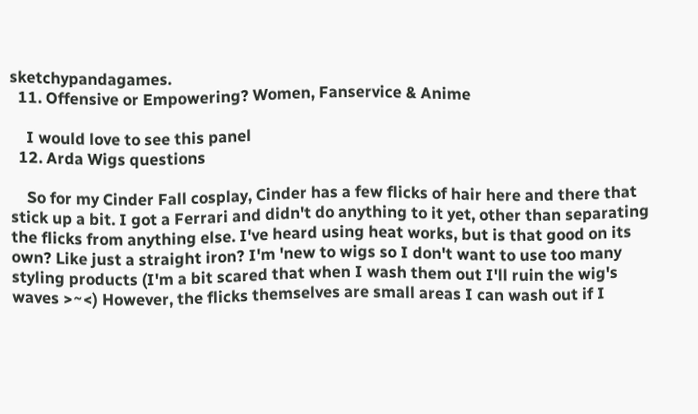sketchypandagames.
  11. Offensive or Empowering? Women, Fanservice & Anime

    I would love to see this panel
  12. Arda Wigs questions

    So for my Cinder Fall cosplay, Cinder has a few flicks of hair here and there that stick up a bit. I got a Ferrari and didn't do anything to it yet, other than separating the flicks from anything else. I've heard using heat works, but is that good on its own? Like just a straight iron? I'm 'new to wigs so I don't want to use too many styling products (I'm a bit scared that when I wash them out I'll ruin the wig's waves >~<) However, the flicks themselves are small areas I can wash out if I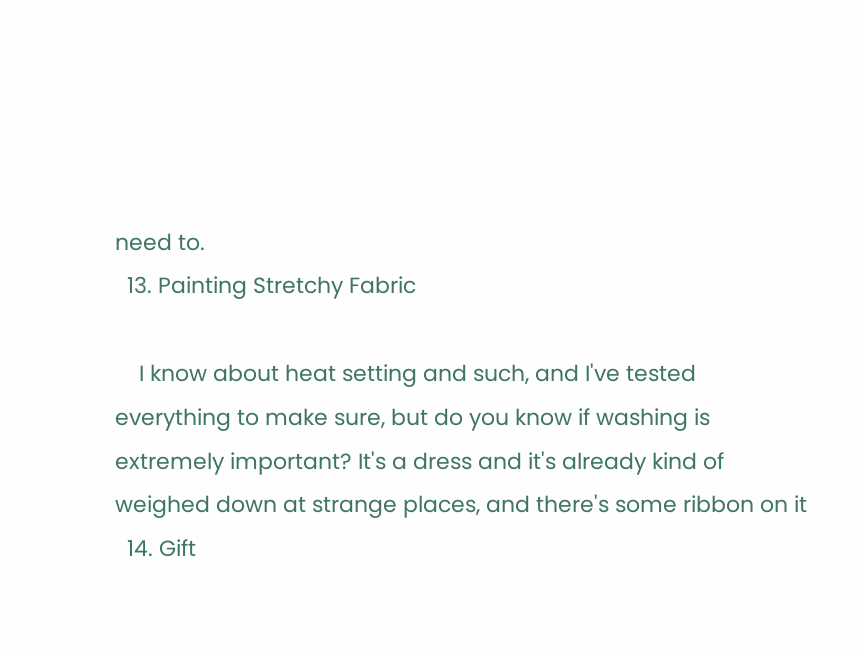need to.
  13. Painting Stretchy Fabric

    I know about heat setting and such, and I've tested everything to make sure, but do you know if washing is extremely important? It's a dress and it's already kind of weighed down at strange places, and there's some ribbon on it
  14. Gift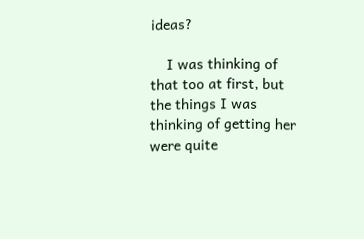ideas?

    I was thinking of that too at first, but the things I was thinking of getting her were quite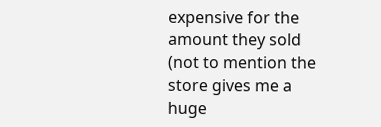expensive for the amount they sold (not to mention the store gives me a huge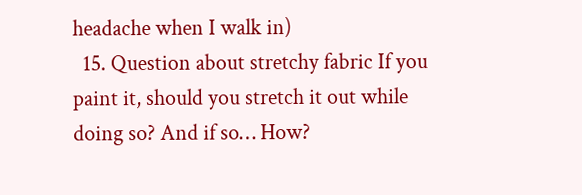headache when I walk in)
  15. Question about stretchy fabric If you paint it, should you stretch it out while doing so? And if so… How?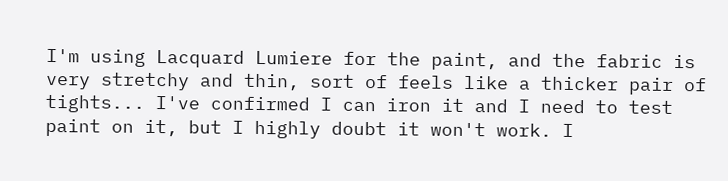I'm using Lacquard Lumiere for the paint, and the fabric is very stretchy and thin, sort of feels like a thicker pair of tights... I've confirmed I can iron it and I need to test paint on it, but I highly doubt it won't work. I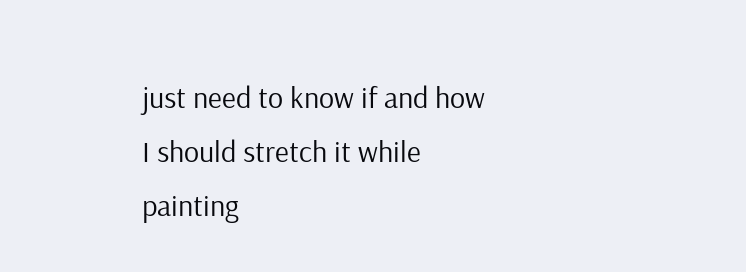just need to know if and how I should stretch it while painting